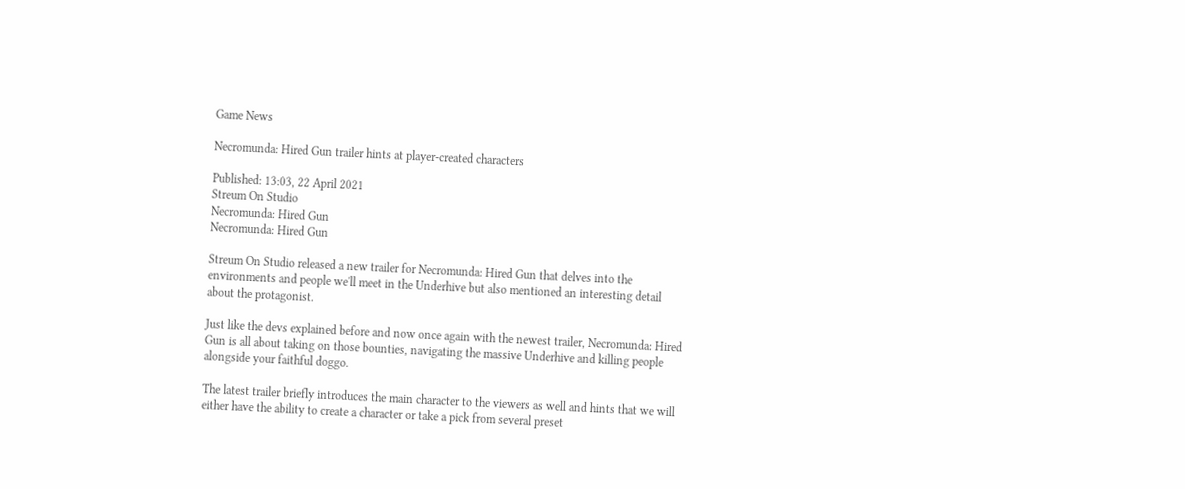Game News

Necromunda: Hired Gun trailer hints at player-created characters

Published: 13:03, 22 April 2021
Streum On Studio
Necromunda: Hired Gun
Necromunda: Hired Gun

Streum On Studio released a new trailer for Necromunda: Hired Gun that delves into the environments and people we'll meet in the Underhive but also mentioned an interesting detail about the protagonist.

Just like the devs explained before and now once again with the newest trailer, Necromunda: Hired Gun is all about taking on those bounties, navigating the massive Underhive and killing people alongside your faithful doggo.

The latest trailer briefly introduces the main character to the viewers as well and hints that we will either have the ability to create a character or take a pick from several preset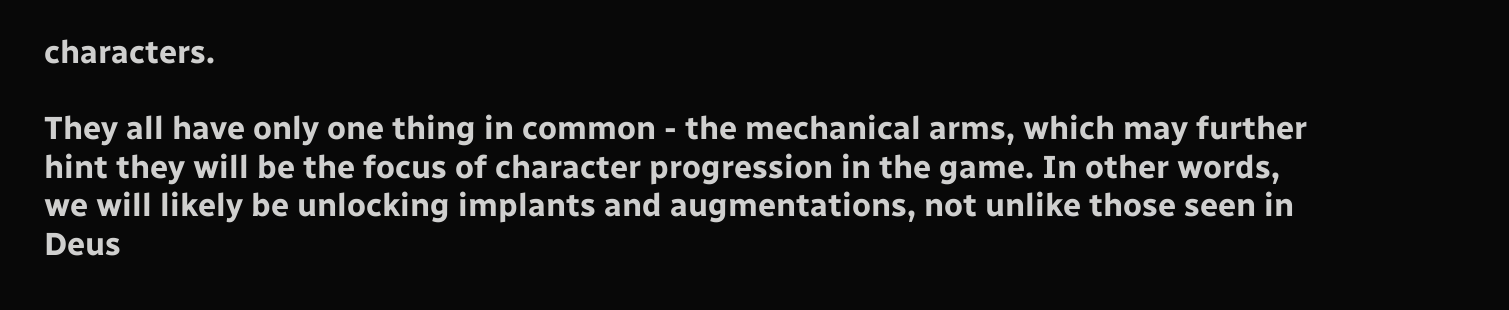characters.

They all have only one thing in common - the mechanical arms, which may further hint they will be the focus of character progression in the game. In other words, we will likely be unlocking implants and augmentations, not unlike those seen in Deus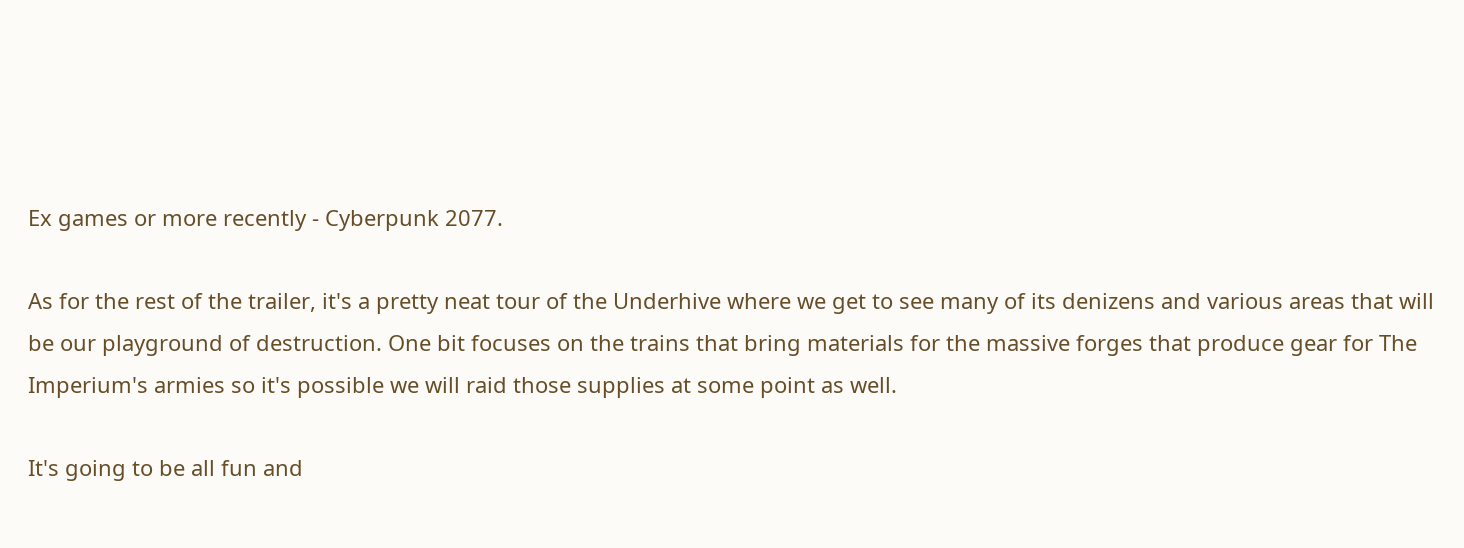Ex games or more recently - Cyberpunk 2077.

As for the rest of the trailer, it's a pretty neat tour of the Underhive where we get to see many of its denizens and various areas that will be our playground of destruction. One bit focuses on the trains that bring materials for the massive forges that produce gear for The Imperium's armies so it's possible we will raid those supplies at some point as well.

It's going to be all fun and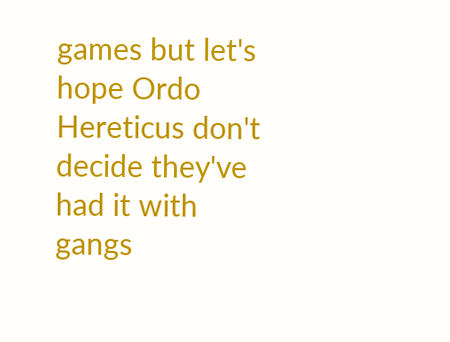games but let's hope Ordo Hereticus don't decide they've had it with gangs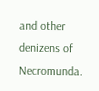and other denizens of Necromunda.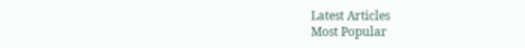Latest Articles
Most Popular